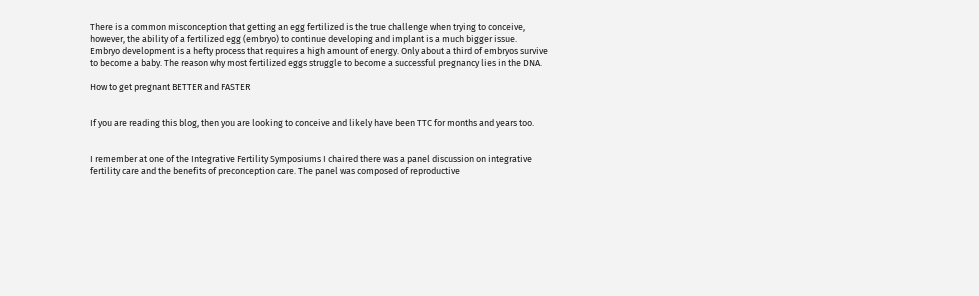There is a common misconception that getting an egg fertilized is the true challenge when trying to conceive, however, the ability of a fertilized egg (embryo) to continue developing and implant is a much bigger issue. Embryo development is a hefty process that requires a high amount of energy. Only about a third of embryos survive to become a baby. The reason why most fertilized eggs struggle to become a successful pregnancy lies in the DNA.

How to get pregnant BETTER and FASTER


If you are reading this blog, then you are looking to conceive and likely have been TTC for months and years too.


I remember at one of the Integrative Fertility Symposiums I chaired there was a panel discussion on integrative fertility care and the benefits of preconception care. The panel was composed of reproductive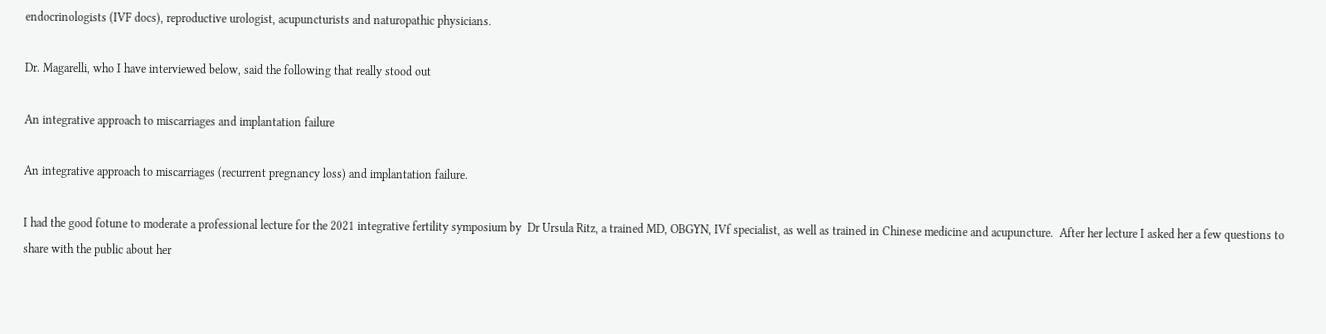endocrinologists (IVF docs), reproductive urologist, acupuncturists and naturopathic physicians.

Dr. Magarelli, who I have interviewed below, said the following that really stood out

An integrative approach to miscarriages and implantation failure

An integrative approach to miscarriages (recurrent pregnancy loss) and implantation failure.

I had the good fotune to moderate a professional lecture for the 2021 integrative fertility symposium by  Dr Ursula Ritz, a trained MD, OBGYN, IVf specialist, as well as trained in Chinese medicine and acupuncture.  After her lecture I asked her a few questions to share with the public about her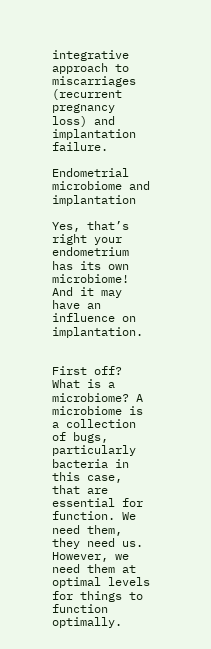integrative approach to miscarriages (recurrent pregnancy loss) and implantation failure.

Endometrial microbiome and implantation

Yes, that’s right your endometrium has its own microbiome! And it may have an influence on implantation.


First off? What is a microbiome? A microbiome is a collection of bugs, particularly bacteria in this case, that are essential for function. We need them, they need us. However, we need them at optimal levels for things to function optimally.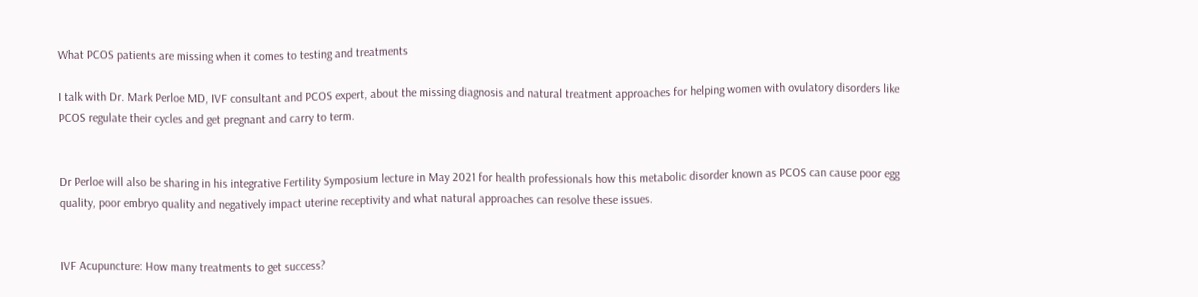What PCOS patients are missing when it comes to testing and treatments

I talk with Dr. Mark Perloe MD, IVF consultant and PCOS expert, about the missing diagnosis and natural treatment approaches for helping women with ovulatory disorders like PCOS regulate their cycles and get pregnant and carry to term.


Dr Perloe will also be sharing in his integrative Fertility Symposium lecture in May 2021 for health professionals how this metabolic disorder known as PCOS can cause poor egg quality, poor embryo quality and negatively impact uterine receptivity and what natural approaches can resolve these issues.


IVF Acupuncture: How many treatments to get success?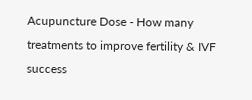Acupuncture Dose - How many treatments to improve fertility & IVF success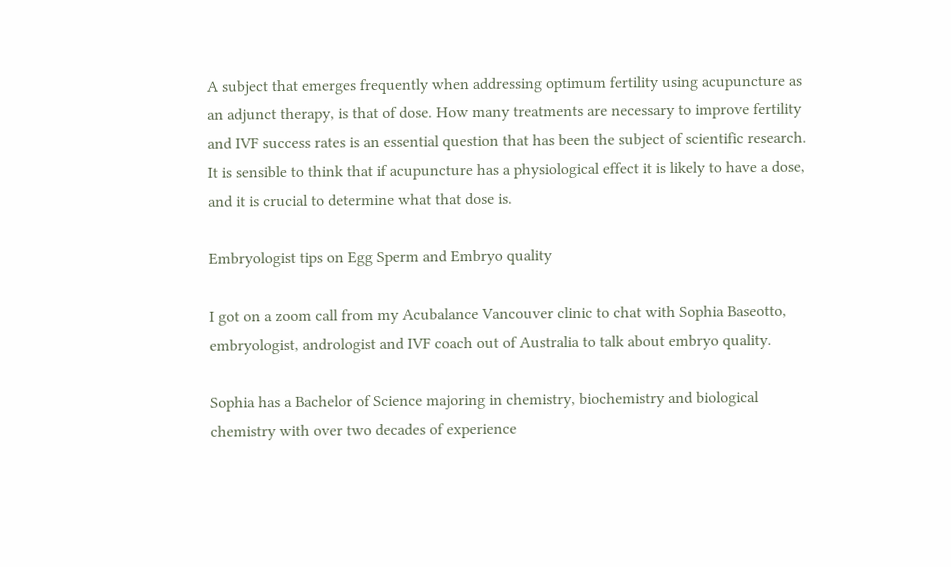A subject that emerges frequently when addressing optimum fertility using acupuncture as an adjunct therapy, is that of dose. How many treatments are necessary to improve fertility and IVF success rates is an essential question that has been the subject of scientific research. It is sensible to think that if acupuncture has a physiological effect it is likely to have a dose, and it is crucial to determine what that dose is.

Embryologist tips on Egg Sperm and Embryo quality

I got on a zoom call from my Acubalance Vancouver clinic to chat with Sophia Baseotto, embryologist, andrologist and IVF coach out of Australia to talk about embryo quality.

Sophia has a Bachelor of Science majoring in chemistry, biochemistry and biological chemistry with over two decades of experience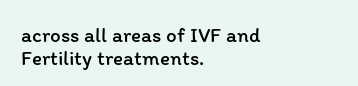across all areas of IVF and Fertility treatments.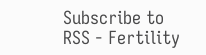Subscribe to RSS - Fertility